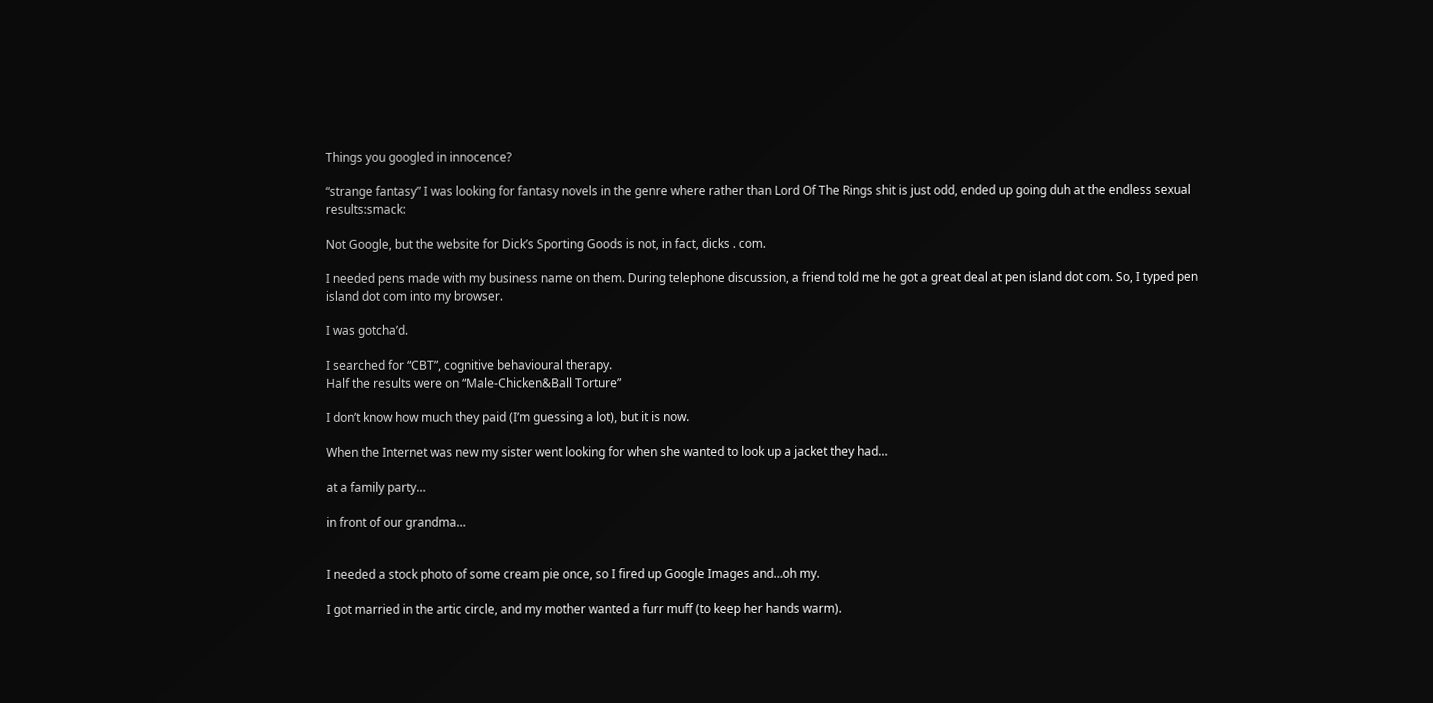Things you googled in innocence?

“strange fantasy” I was looking for fantasy novels in the genre where rather than Lord Of The Rings shit is just odd, ended up going duh at the endless sexual results:smack:

Not Google, but the website for Dick’s Sporting Goods is not, in fact, dicks . com.

I needed pens made with my business name on them. During telephone discussion, a friend told me he got a great deal at pen island dot com. So, I typed pen island dot com into my browser.

I was gotcha’d.

I searched for “CBT”, cognitive behavioural therapy.
Half the results were on “Male-Chicken&Ball Torture”

I don’t know how much they paid (I’m guessing a lot), but it is now.

When the Internet was new my sister went looking for when she wanted to look up a jacket they had…

at a family party…

in front of our grandma…


I needed a stock photo of some cream pie once, so I fired up Google Images and…oh my.

I got married in the artic circle, and my mother wanted a furr muff (to keep her hands warm).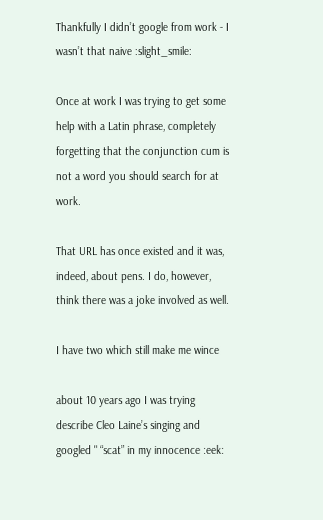Thankfully I didn’t google from work - I wasn’t that naive :slight_smile:

Once at work I was trying to get some help with a Latin phrase, completely forgetting that the conjunction cum is not a word you should search for at work.

That URL has once existed and it was, indeed, about pens. I do, however, think there was a joke involved as well.

I have two which still make me wince

about 10 years ago I was trying describe Cleo Laine’s singing and googled " “scat” in my innocence :eek: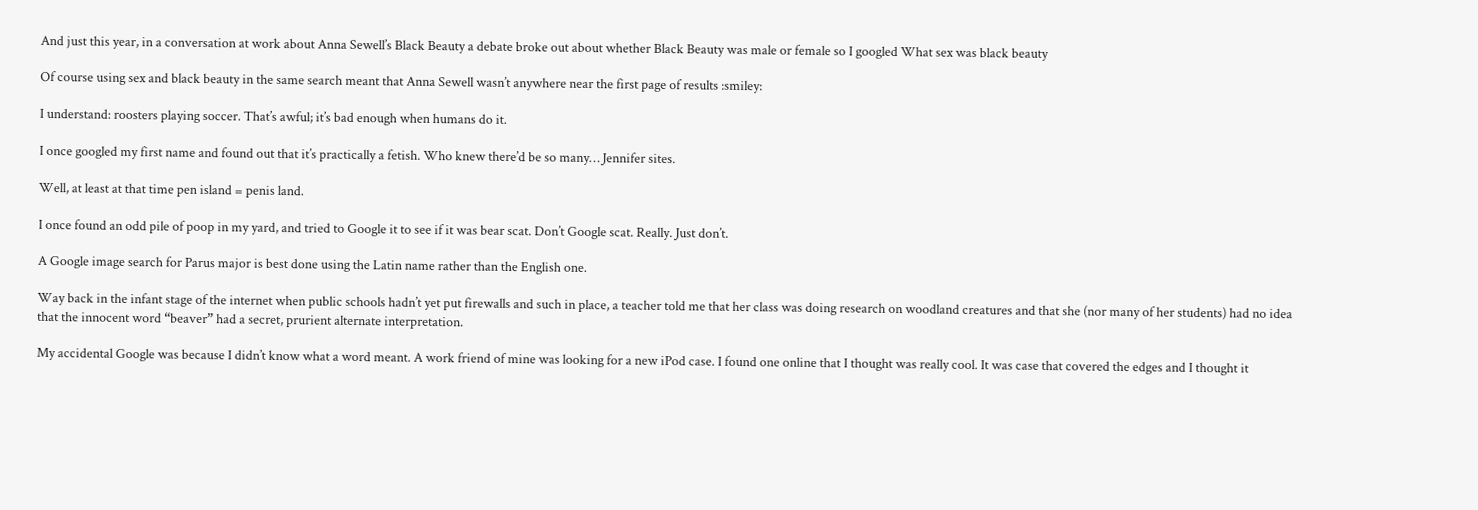And just this year, in a conversation at work about Anna Sewell’s Black Beauty a debate broke out about whether Black Beauty was male or female so I googled What sex was black beauty

Of course using sex and black beauty in the same search meant that Anna Sewell wasn’t anywhere near the first page of results :smiley:

I understand: roosters playing soccer. That’s awful; it’s bad enough when humans do it.

I once googled my first name and found out that it’s practically a fetish. Who knew there’d be so many… Jennifer sites.

Well, at least at that time pen island = penis land.

I once found an odd pile of poop in my yard, and tried to Google it to see if it was bear scat. Don’t Google scat. Really. Just don’t.

A Google image search for Parus major is best done using the Latin name rather than the English one.

Way back in the infant stage of the internet when public schools hadn’t yet put firewalls and such in place, a teacher told me that her class was doing research on woodland creatures and that she (nor many of her students) had no idea that the innocent word “beaver” had a secret, prurient alternate interpretation.

My accidental Google was because I didn’t know what a word meant. A work friend of mine was looking for a new iPod case. I found one online that I thought was really cool. It was case that covered the edges and I thought it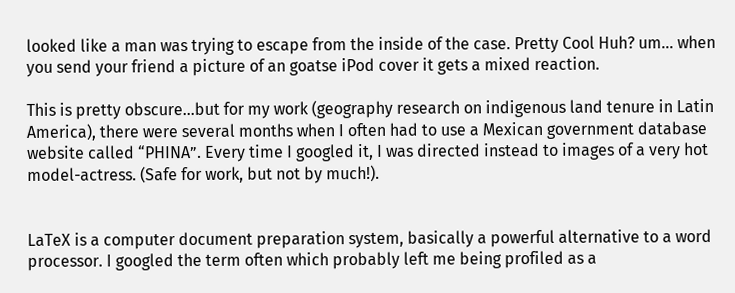looked like a man was trying to escape from the inside of the case. Pretty Cool Huh? um… when you send your friend a picture of an goatse iPod cover it gets a mixed reaction.

This is pretty obscure…but for my work (geography research on indigenous land tenure in Latin America), there were several months when I often had to use a Mexican government database website called “PHINA”. Every time I googled it, I was directed instead to images of a very hot model-actress. (Safe for work, but not by much!).


LaTeX is a computer document preparation system, basically a powerful alternative to a word processor. I googled the term often which probably left me being profiled as a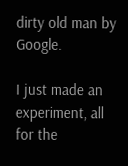dirty old man by Google.

I just made an experiment, all for the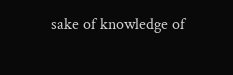sake of knowledge of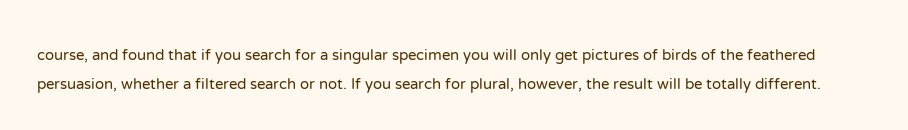course, and found that if you search for a singular specimen you will only get pictures of birds of the feathered persuasion, whether a filtered search or not. If you search for plural, however, the result will be totally different.